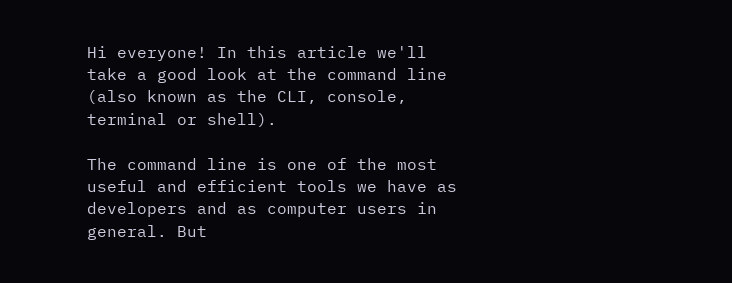Hi everyone! In this article we'll take a good look at the command line (also known as the CLI, console, terminal or shell).

The command line is one of the most useful and efficient tools we have as developers and as computer users in general. But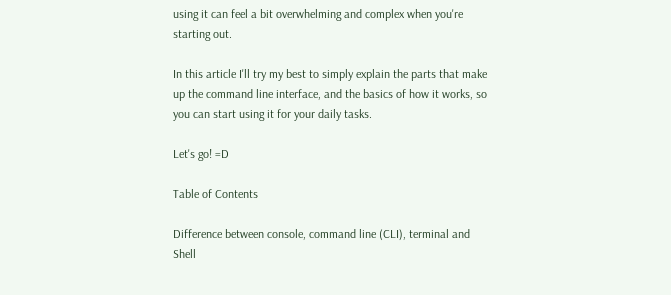using it can feel a bit overwhelming and complex when you're starting out.

In this article I'll try my best to simply explain the parts that make up the command line interface, and the basics of how it works, so you can start using it for your daily tasks.

Let's go! =D

Table of Contents

Difference between console, command line (CLI), terminal and Shell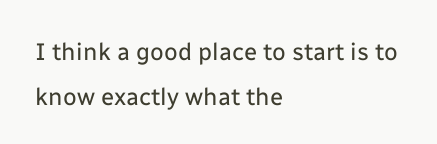I think a good place to start is to know exactly what the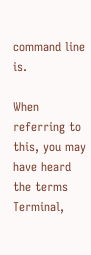command line is.

When referring to this, you may have heard the terms Terminal,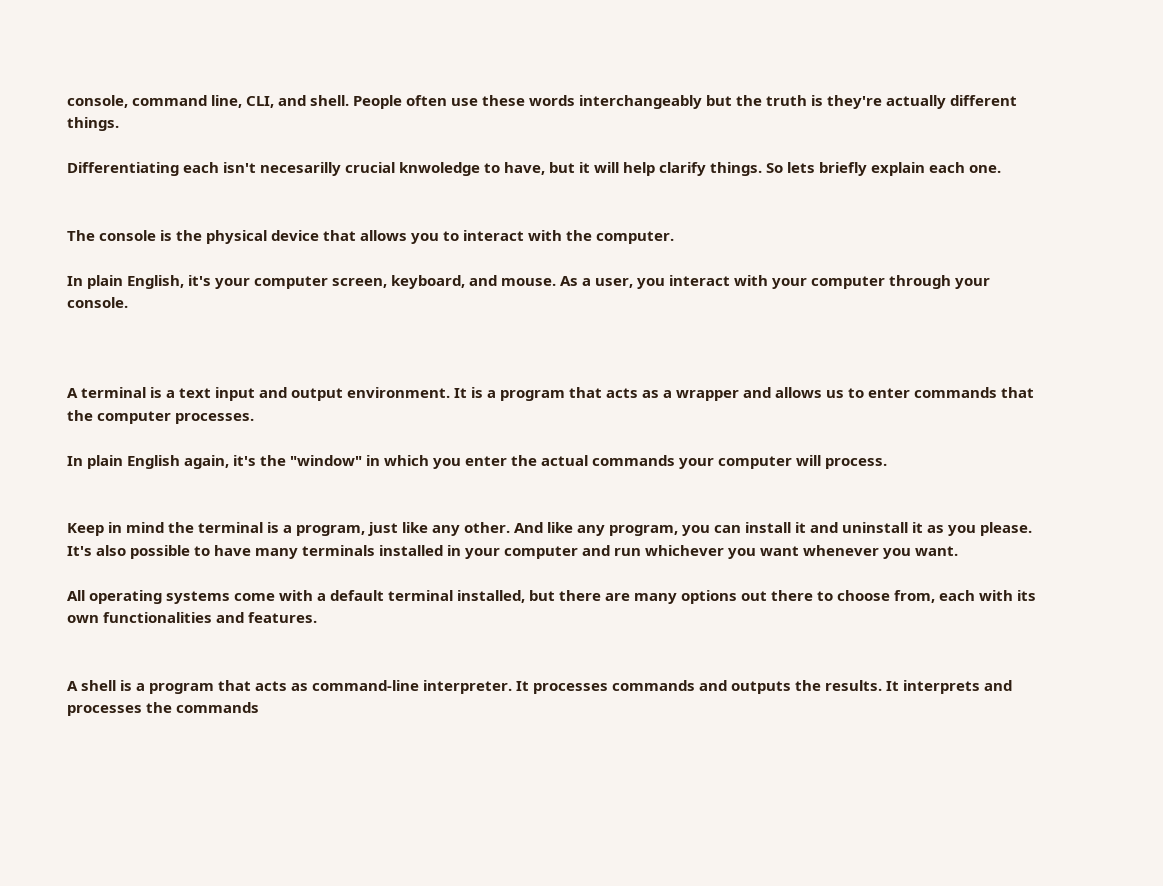console, command line, CLI, and shell. People often use these words interchangeably but the truth is they're actually different things.

Differentiating each isn't necesarilly crucial knwoledge to have, but it will help clarify things. So lets briefly explain each one.


The console is the physical device that allows you to interact with the computer.

In plain English, it's your computer screen, keyboard, and mouse. As a user, you interact with your computer through your console.



A terminal is a text input and output environment. It is a program that acts as a wrapper and allows us to enter commands that the computer processes.

In plain English again, it's the "window" in which you enter the actual commands your computer will process.


Keep in mind the terminal is a program, just like any other. And like any program, you can install it and uninstall it as you please. It's also possible to have many terminals installed in your computer and run whichever you want whenever you want.

All operating systems come with a default terminal installed, but there are many options out there to choose from, each with its own functionalities and features.


A shell is a program that acts as command-line interpreter. It processes commands and outputs the results. It interprets and processes the commands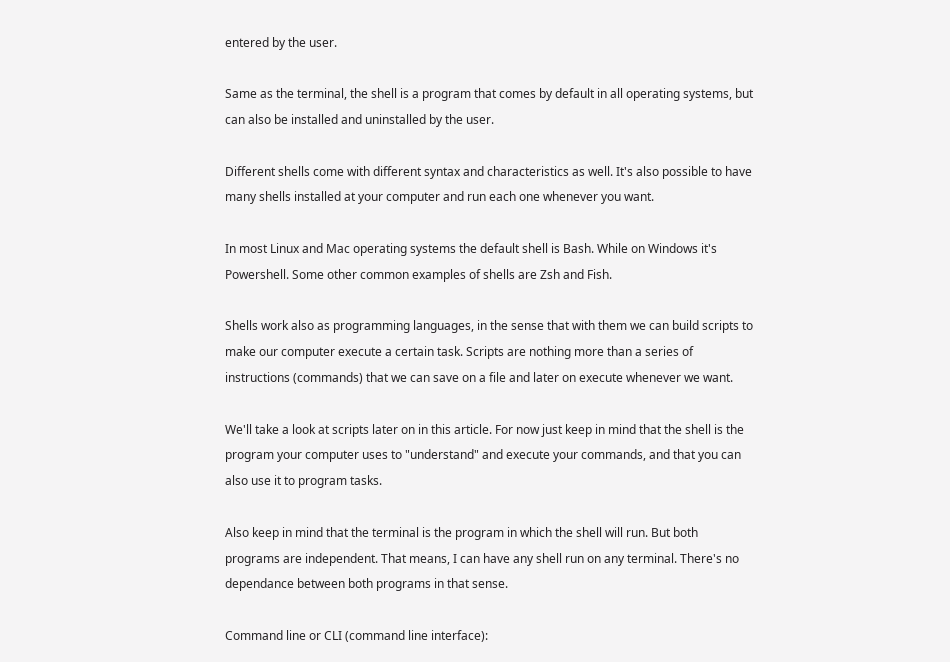entered by the user.

Same as the terminal, the shell is a program that comes by default in all operating systems, but can also be installed and uninstalled by the user.

Different shells come with different syntax and characteristics as well. It's also possible to have many shells installed at your computer and run each one whenever you want.

In most Linux and Mac operating systems the default shell is Bash. While on Windows it's Powershell. Some other common examples of shells are Zsh and Fish.

Shells work also as programming languages, in the sense that with them we can build scripts to make our computer execute a certain task. Scripts are nothing more than a series of instructions (commands) that we can save on a file and later on execute whenever we want.

We'll take a look at scripts later on in this article. For now just keep in mind that the shell is the program your computer uses to "understand" and execute your commands, and that you can also use it to program tasks.

Also keep in mind that the terminal is the program in which the shell will run. But both programs are independent. That means, I can have any shell run on any terminal. There's no dependance between both programs in that sense.

Command line or CLI (command line interface):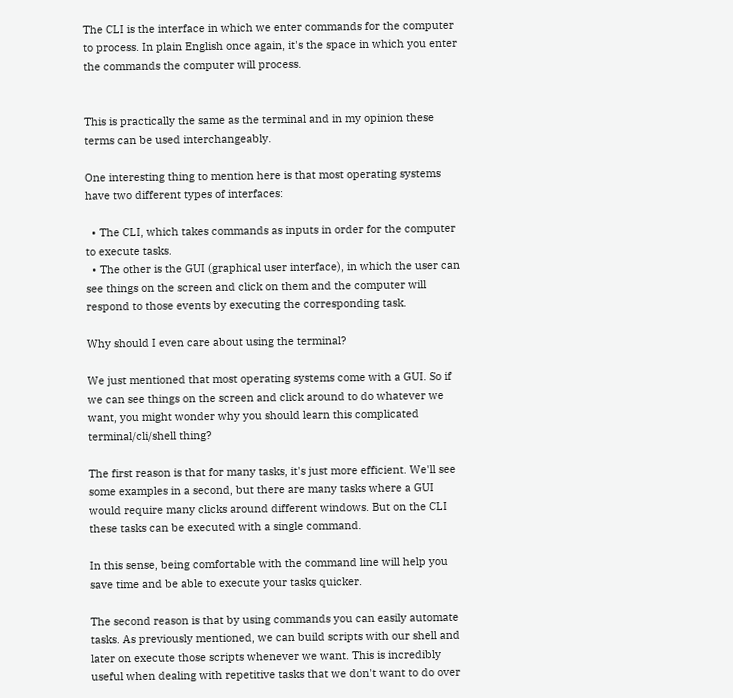The CLI is the interface in which we enter commands for the computer to process. In plain English once again, it's the space in which you enter the commands the computer will process.


This is practically the same as the terminal and in my opinion these terms can be used interchangeably.

One interesting thing to mention here is that most operating systems have two different types of interfaces:

  • The CLI, which takes commands as inputs in order for the computer to execute tasks.
  • The other is the GUI (graphical user interface), in which the user can see things on the screen and click on them and the computer will respond to those events by executing the corresponding task.

Why should I even care about using the terminal?

We just mentioned that most operating systems come with a GUI. So if we can see things on the screen and click around to do whatever we want, you might wonder why you should learn this complicated terminal/cli/shell thing?

The first reason is that for many tasks, it's just more efficient. We'll see some examples in a second, but there are many tasks where a GUI would require many clicks around different windows. But on the CLI these tasks can be executed with a single command.

In this sense, being comfortable with the command line will help you save time and be able to execute your tasks quicker.

The second reason is that by using commands you can easily automate tasks. As previously mentioned, we can build scripts with our shell and later on execute those scripts whenever we want. This is incredibly useful when dealing with repetitive tasks that we don't want to do over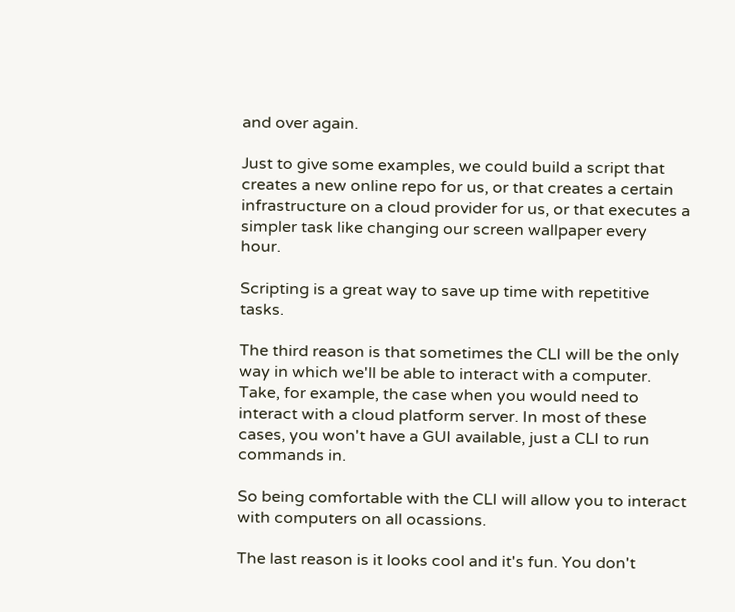and over again.

Just to give some examples, we could build a script that creates a new online repo for us, or that creates a certain infrastructure on a cloud provider for us, or that executes a simpler task like changing our screen wallpaper every hour.

Scripting is a great way to save up time with repetitive tasks.

The third reason is that sometimes the CLI will be the only way in which we'll be able to interact with a computer. Take, for example, the case when you would need to interact with a cloud platform server. In most of these cases, you won't have a GUI available, just a CLI to run commands in.

So being comfortable with the CLI will allow you to interact with computers on all ocassions.

The last reason is it looks cool and it's fun. You don't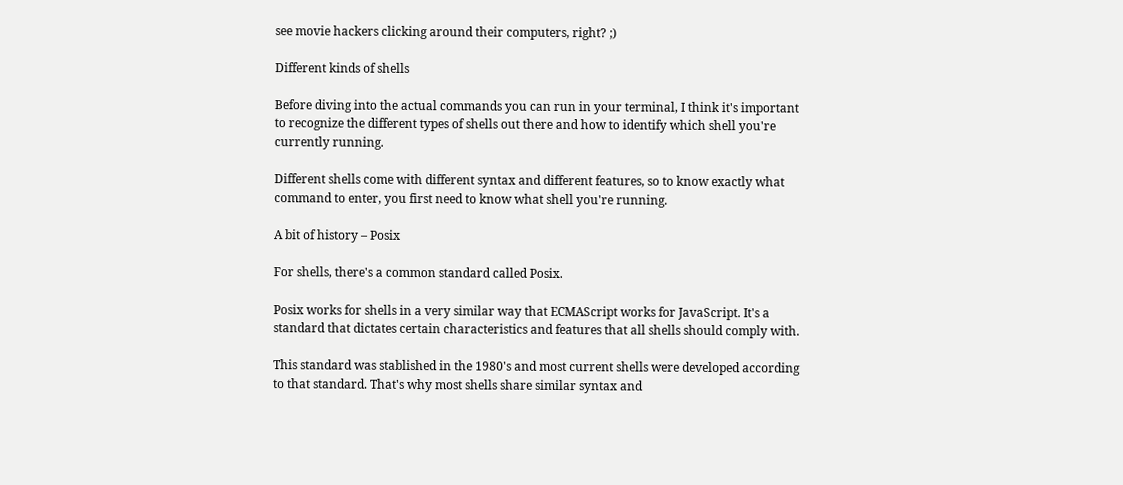see movie hackers clicking around their computers, right? ;)

Different kinds of shells

Before diving into the actual commands you can run in your terminal, I think it's important to recognize the different types of shells out there and how to identify which shell you're currently running.

Different shells come with different syntax and different features, so to know exactly what command to enter, you first need to know what shell you're running.

A bit of history – Posix

For shells, there's a common standard called Posix.

Posix works for shells in a very similar way that ECMAScript works for JavaScript. It's a standard that dictates certain characteristics and features that all shells should comply with.

This standard was stablished in the 1980's and most current shells were developed according to that standard. That's why most shells share similar syntax and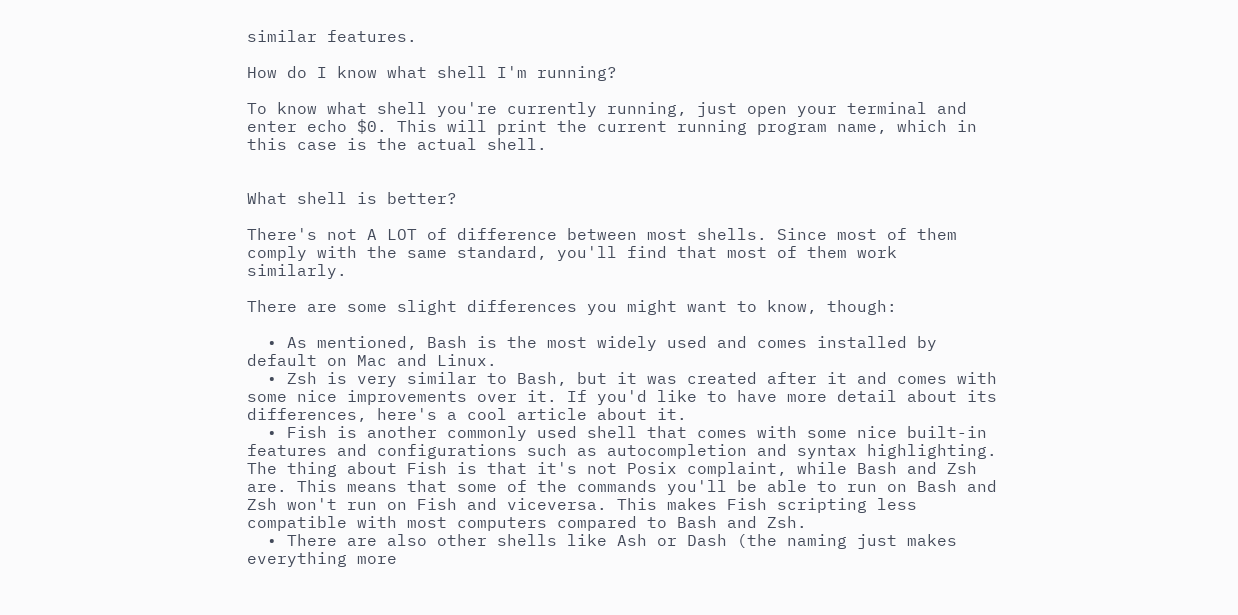similar features.

How do I know what shell I'm running?

To know what shell you're currently running, just open your terminal and enter echo $0. This will print the current running program name, which in this case is the actual shell.


What shell is better?

There's not A LOT of difference between most shells. Since most of them comply with the same standard, you'll find that most of them work similarly.

There are some slight differences you might want to know, though:

  • As mentioned, Bash is the most widely used and comes installed by default on Mac and Linux.
  • Zsh is very similar to Bash, but it was created after it and comes with some nice improvements over it. If you'd like to have more detail about its differences, here's a cool article about it.
  • Fish is another commonly used shell that comes with some nice built-in features and configurations such as autocompletion and syntax highlighting. The thing about Fish is that it's not Posix complaint, while Bash and Zsh are. This means that some of the commands you'll be able to run on Bash and Zsh won't run on Fish and viceversa. This makes Fish scripting less compatible with most computers compared to Bash and Zsh.
  • There are also other shells like Ash or Dash (the naming just makes everything more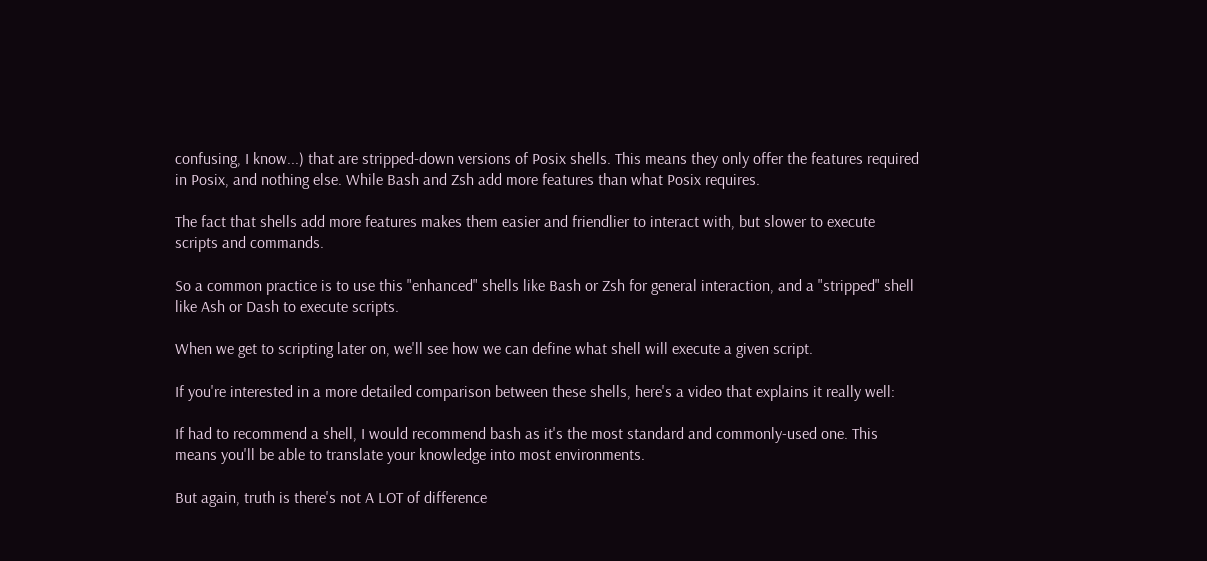confusing, I know...) that are stripped-down versions of Posix shells. This means they only offer the features required in Posix, and nothing else. While Bash and Zsh add more features than what Posix requires.

The fact that shells add more features makes them easier and friendlier to interact with, but slower to execute scripts and commands.

So a common practice is to use this "enhanced" shells like Bash or Zsh for general interaction, and a "stripped" shell like Ash or Dash to execute scripts.

When we get to scripting later on, we'll see how we can define what shell will execute a given script.

If you're interested in a more detailed comparison between these shells, here's a video that explains it really well:

If had to recommend a shell, I would recommend bash as it's the most standard and commonly-used one. This means you'll be able to translate your knowledge into most environments.

But again, truth is there's not A LOT of difference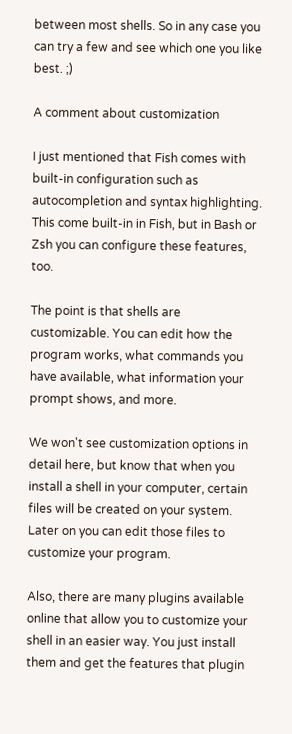between most shells. So in any case you can try a few and see which one you like best. ;)

A comment about customization

I just mentioned that Fish comes with built-in configuration such as autocompletion and syntax highlighting. This come built-in in Fish, but in Bash or Zsh you can configure these features, too.

The point is that shells are customizable. You can edit how the program works, what commands you have available, what information your prompt shows, and more.

We won't see customization options in detail here, but know that when you install a shell in your computer, certain files will be created on your system. Later on you can edit those files to customize your program.

Also, there are many plugins available online that allow you to customize your shell in an easier way. You just install them and get the features that plugin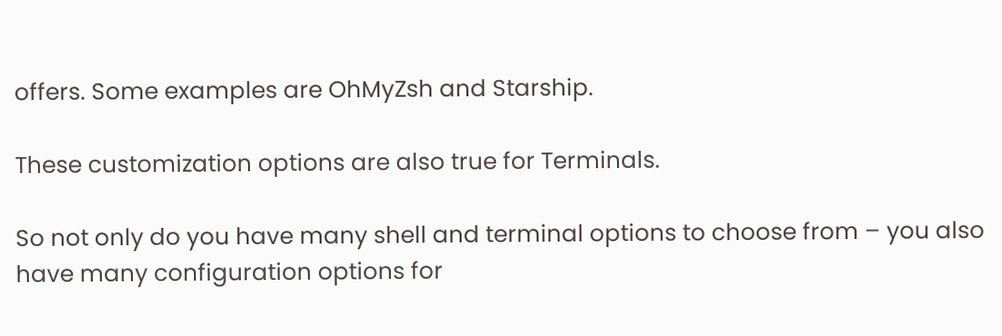offers. Some examples are OhMyZsh and Starship.

These customization options are also true for Terminals.

So not only do you have many shell and terminal options to choose from – you also have many configuration options for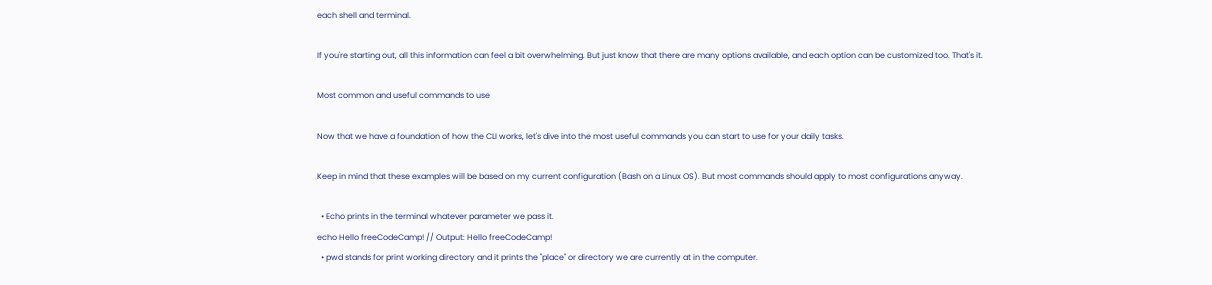each shell and terminal.

If you're starting out, all this information can feel a bit overwhelming. But just know that there are many options available, and each option can be customized too. That's it.

Most common and useful commands to use

Now that we have a foundation of how the CLI works, let's dive into the most useful commands you can start to use for your daily tasks.

Keep in mind that these examples will be based on my current configuration (Bash on a Linux OS). But most commands should apply to most configurations anyway.

  • Echo prints in the terminal whatever parameter we pass it.
echo Hello freeCodeCamp! // Output: Hello freeCodeCamp!
  • pwd stands for print working directory and it prints the "place" or directory we are currently at in the computer.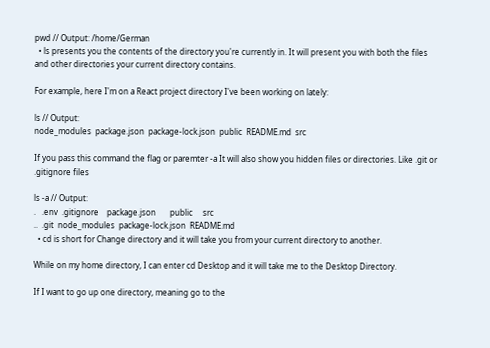pwd // Output: /home/German
  • ls presents you the contents of the directory you're currently in. It will present you with both the files and other directories your current directory contains.

For example, here I'm on a React project directory I've been working on lately:

ls // Output:
node_modules  package.json  package-lock.json  public  README.md  src

If you pass this command the flag or paremter -a It will also show you hidden files or directories. Like .git or .gitignore files

ls -a // Output:
.   .env  .gitignore    package.json       public     src
..  .git  node_modules  package-lock.json  README.md
  • cd is short for Change directory and it will take you from your current directory to another.

While on my home directory, I can enter cd Desktop and it will take me to the Desktop Directory.

If I want to go up one directory, meaning go to the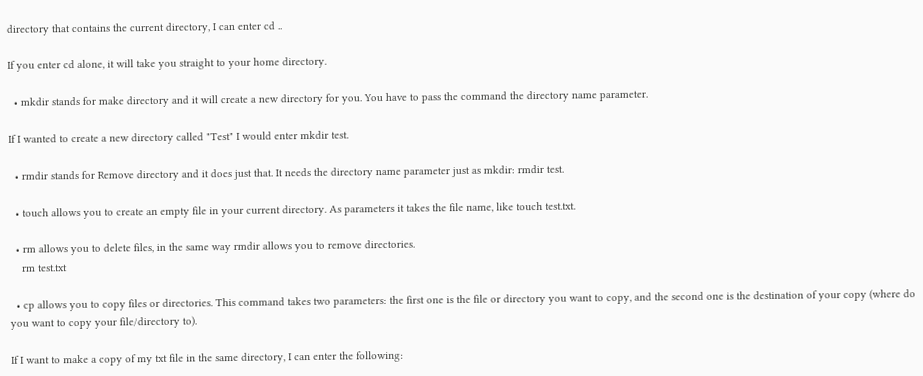directory that contains the current directory, I can enter cd ..

If you enter cd alone, it will take you straight to your home directory.

  • mkdir stands for make directory and it will create a new directory for you. You have to pass the command the directory name parameter.

If I wanted to create a new directory called "Test" I would enter mkdir test.

  • rmdir stands for Remove directory and it does just that. It needs the directory name parameter just as mkdir: rmdir test.

  • touch allows you to create an empty file in your current directory. As parameters it takes the file name, like touch test.txt.

  • rm allows you to delete files, in the same way rmdir allows you to remove directories.
    rm test.txt

  • cp allows you to copy files or directories. This command takes two parameters: the first one is the file or directory you want to copy, and the second one is the destination of your copy (where do you want to copy your file/directory to).

If I want to make a copy of my txt file in the same directory, I can enter the following: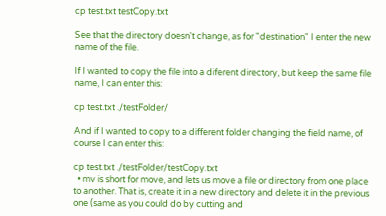cp test.txt testCopy.txt

See that the directory doesn't change, as for "destination" I enter the new name of the file.

If I wanted to copy the file into a diferent directory, but keep the same file name, I can enter this:

cp test.txt ./testFolder/

And if I wanted to copy to a different folder changing the field name, of course I can enter this:

cp test.txt ./testFolder/testCopy.txt
  • mv is short for move, and lets us move a file or directory from one place to another. That is, create it in a new directory and delete it in the previous one (same as you could do by cutting and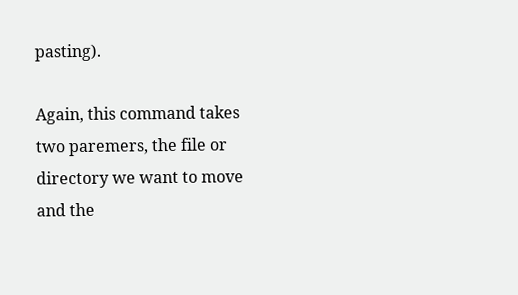pasting).

Again, this command takes two paremers, the file or directory we want to move and the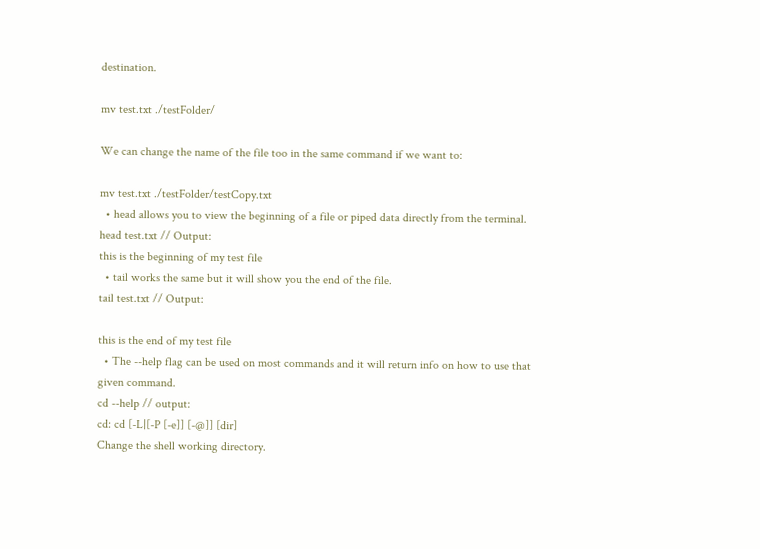destination.

mv test.txt ./testFolder/

We can change the name of the file too in the same command if we want to:

mv test.txt ./testFolder/testCopy.txt
  • head allows you to view the beginning of a file or piped data directly from the terminal.
head test.txt // Output:
this is the beginning of my test file
  • tail works the same but it will show you the end of the file.
tail test.txt // Output:

this is the end of my test file
  • The --help flag can be used on most commands and it will return info on how to use that given command.
cd --help // output:
cd: cd [-L|[-P [-e]] [-@]] [dir]
Change the shell working directory.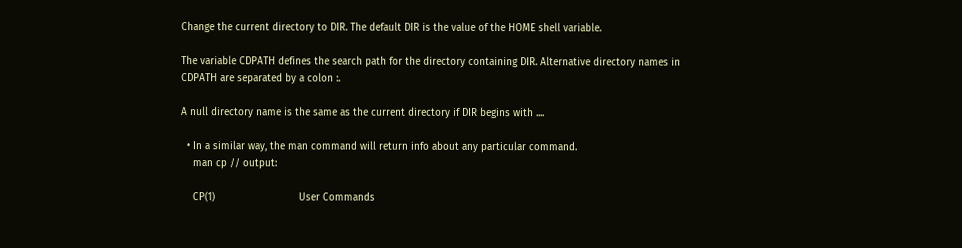Change the current directory to DIR. The default DIR is the value of the HOME shell variable.

The variable CDPATH defines the search path for the directory containing DIR. Alternative directory names in CDPATH are separated by a colon :.

A null directory name is the same as the current directory if DIR begins with ....

  • In a similar way, the man command will return info about any particular command.
    man cp // output:

    CP(1)                            User Commands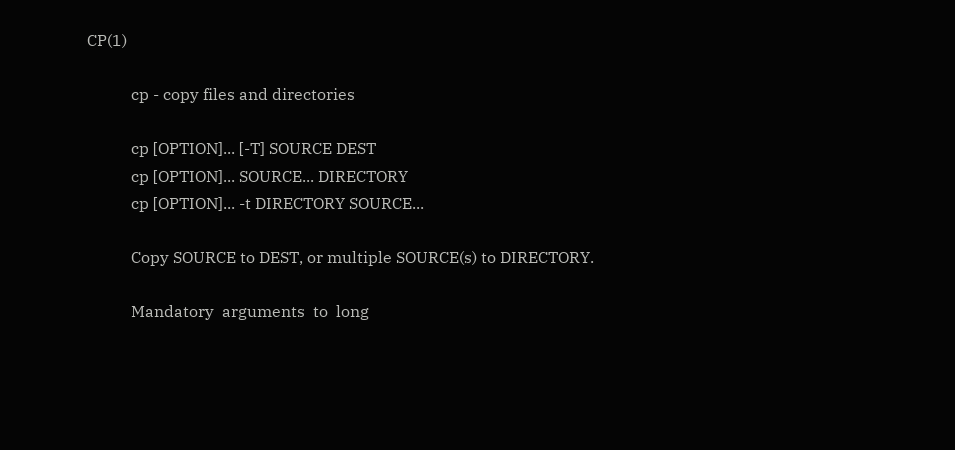CP(1)

           cp - copy files and directories

           cp [OPTION]... [-T] SOURCE DEST
           cp [OPTION]... SOURCE... DIRECTORY
           cp [OPTION]... -t DIRECTORY SOURCE...

           Copy SOURCE to DEST, or multiple SOURCE(s) to DIRECTORY.

           Mandatory  arguments  to  long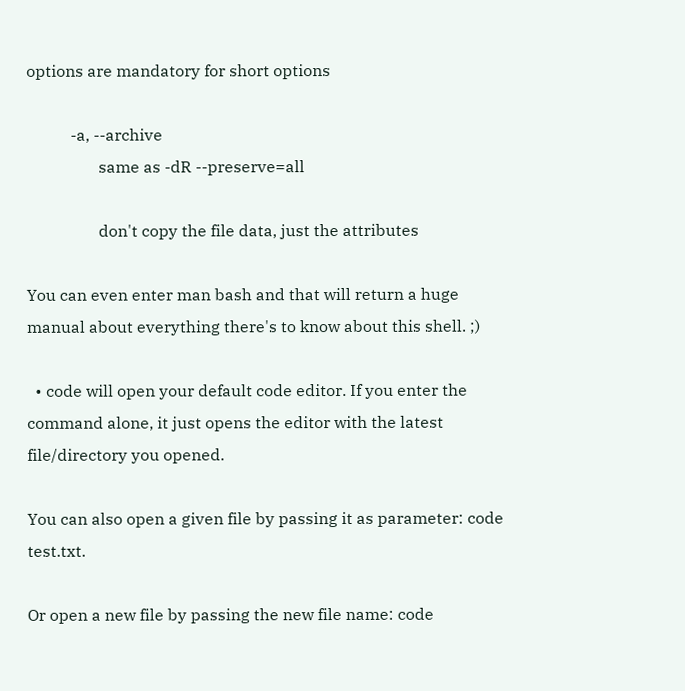options are mandatory for short options

           -a, --archive
                  same as -dR --preserve=all

                  don't copy the file data, just the attributes

You can even enter man bash and that will return a huge manual about everything there's to know about this shell. ;)

  • code will open your default code editor. If you enter the command alone, it just opens the editor with the latest file/directory you opened.

You can also open a given file by passing it as parameter: code test.txt.

Or open a new file by passing the new file name: code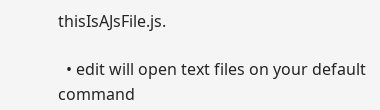thisIsAJsFile.js.

  • edit will open text files on your default command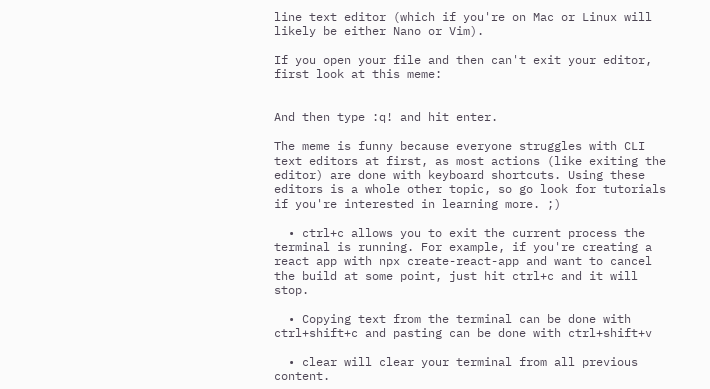line text editor (which if you're on Mac or Linux will likely be either Nano or Vim).

If you open your file and then can't exit your editor, first look at this meme:


And then type :q! and hit enter.

The meme is funny because everyone struggles with CLI text editors at first, as most actions (like exiting the editor) are done with keyboard shortcuts. Using these editors is a whole other topic, so go look for tutorials if you're interested in learning more. ;)

  • ctrl+c allows you to exit the current process the terminal is running. For example, if you're creating a react app with npx create-react-app and want to cancel the build at some point, just hit ctrl+c and it will stop.

  • Copying text from the terminal can be done with ctrl+shift+c and pasting can be done with ctrl+shift+v

  • clear will clear your terminal from all previous content.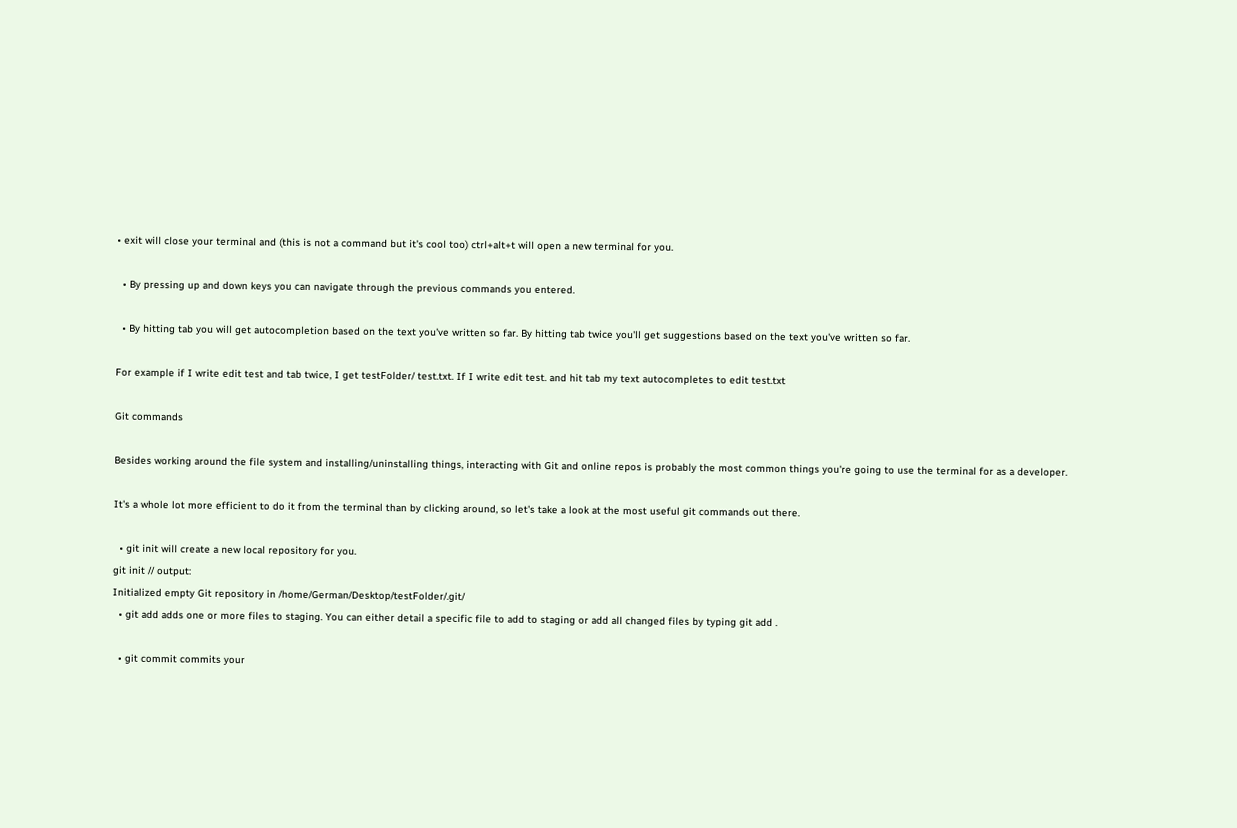• exit will close your terminal and (this is not a command but it's cool too) ctrl+alt+t will open a new terminal for you.

  • By pressing up and down keys you can navigate through the previous commands you entered.

  • By hitting tab you will get autocompletion based on the text you've written so far. By hitting tab twice you'll get suggestions based on the text you've written so far.

For example if I write edit test and tab twice, I get testFolder/ test.txt. If I write edit test. and hit tab my text autocompletes to edit test.txt

Git commands

Besides working around the file system and installing/uninstalling things, interacting with Git and online repos is probably the most common things you're going to use the terminal for as a developer.

It's a whole lot more efficient to do it from the terminal than by clicking around, so let's take a look at the most useful git commands out there.

  • git init will create a new local repository for you.
git init // output:
Initialized empty Git repository in /home/German/Desktop/testFolder/.git/
  • git add adds one or more files to staging. You can either detail a specific file to add to staging or add all changed files by typing git add .

  • git commit commits your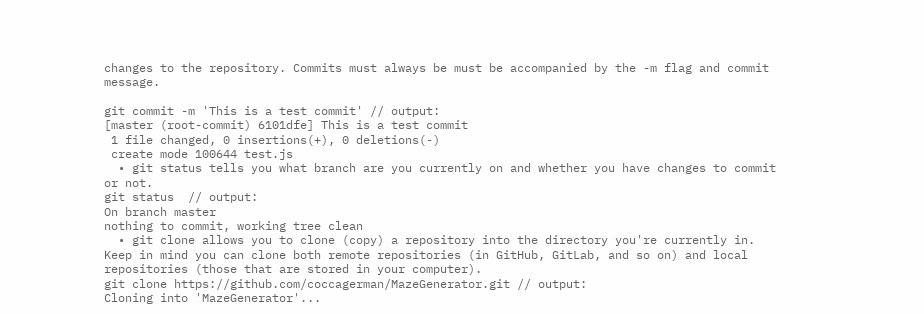changes to the repository. Commits must always be must be accompanied by the -m flag and commit message.

git commit -m 'This is a test commit' // output:
[master (root-commit) 6101dfe] This is a test commit
 1 file changed, 0 insertions(+), 0 deletions(-)
 create mode 100644 test.js
  • git status tells you what branch are you currently on and whether you have changes to commit or not.
git status  // output:
On branch master
nothing to commit, working tree clean
  • git clone allows you to clone (copy) a repository into the directory you're currently in. Keep in mind you can clone both remote repositories (in GitHub, GitLab, and so on) and local repositories (those that are stored in your computer).
git clone https://github.com/coccagerman/MazeGenerator.git // output:
Cloning into 'MazeGenerator'...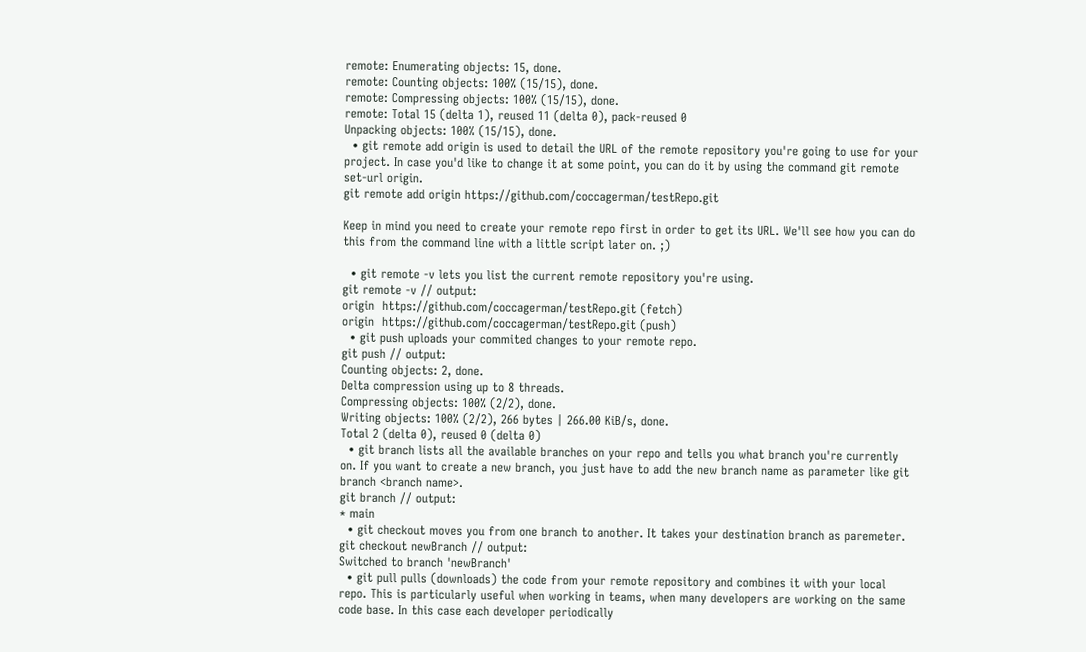remote: Enumerating objects: 15, done.
remote: Counting objects: 100% (15/15), done.
remote: Compressing objects: 100% (15/15), done.
remote: Total 15 (delta 1), reused 11 (delta 0), pack-reused 0
Unpacking objects: 100% (15/15), done.
  • git remote add origin is used to detail the URL of the remote repository you're going to use for your project. In case you'd like to change it at some point, you can do it by using the command git remote set-url origin.
git remote add origin https://github.com/coccagerman/testRepo.git

Keep in mind you need to create your remote repo first in order to get its URL. We'll see how you can do this from the command line with a little script later on. ;)

  • git remote -v lets you list the current remote repository you're using.
git remote -v // output:
origin  https://github.com/coccagerman/testRepo.git (fetch)
origin  https://github.com/coccagerman/testRepo.git (push)
  • git push uploads your commited changes to your remote repo.
git push // output:
Counting objects: 2, done.
Delta compression using up to 8 threads.
Compressing objects: 100% (2/2), done.
Writing objects: 100% (2/2), 266 bytes | 266.00 KiB/s, done.
Total 2 (delta 0), reused 0 (delta 0)
  • git branch lists all the available branches on your repo and tells you what branch you're currently on. If you want to create a new branch, you just have to add the new branch name as parameter like git branch <branch name>.
git branch // output:
* main
  • git checkout moves you from one branch to another. It takes your destination branch as paremeter.
git checkout newBranch // output:
Switched to branch 'newBranch'
  • git pull pulls (downloads) the code from your remote repository and combines it with your local repo. This is particularly useful when working in teams, when many developers are working on the same code base. In this case each developer periodically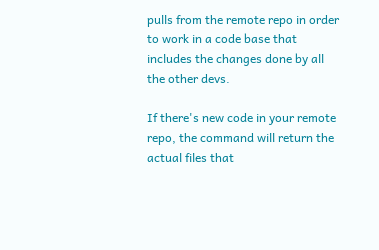pulls from the remote repo in order to work in a code base that includes the changes done by all the other devs.

If there's new code in your remote repo, the command will return the actual files that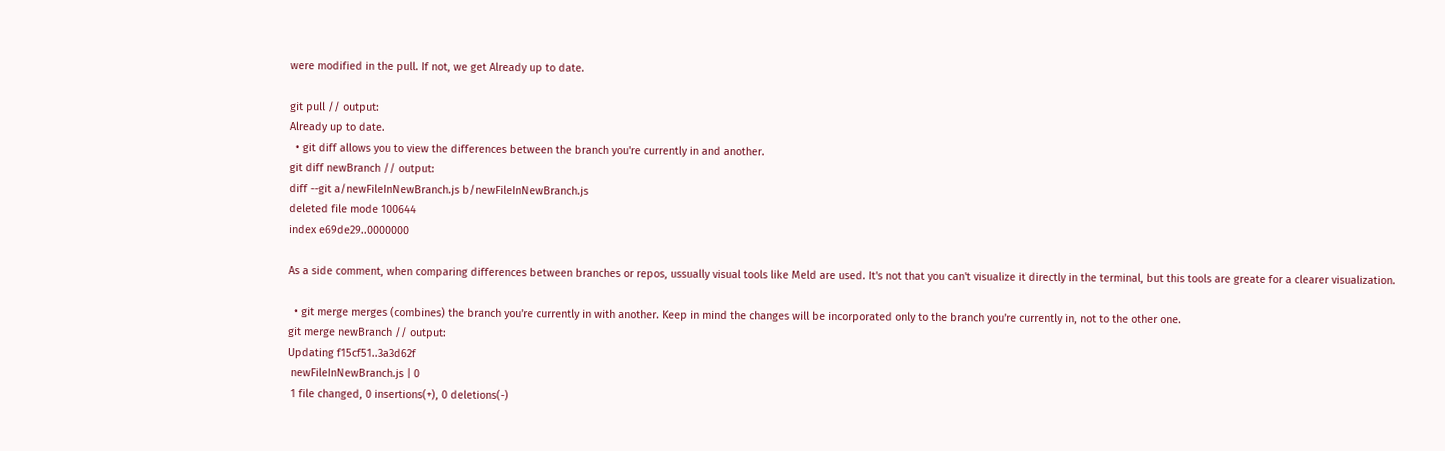were modified in the pull. If not, we get Already up to date.

git pull // output:
Already up to date.
  • git diff allows you to view the differences between the branch you're currently in and another.
git diff newBranch // output:
diff --git a/newFileInNewBranch.js b/newFileInNewBranch.js
deleted file mode 100644
index e69de29..0000000

As a side comment, when comparing differences between branches or repos, ussually visual tools like Meld are used. It's not that you can't visualize it directly in the terminal, but this tools are greate for a clearer visualization.

  • git merge merges (combines) the branch you're currently in with another. Keep in mind the changes will be incorporated only to the branch you're currently in, not to the other one.
git merge newBranch // output:
Updating f15cf51..3a3d62f
 newFileInNewBranch.js | 0
 1 file changed, 0 insertions(+), 0 deletions(-)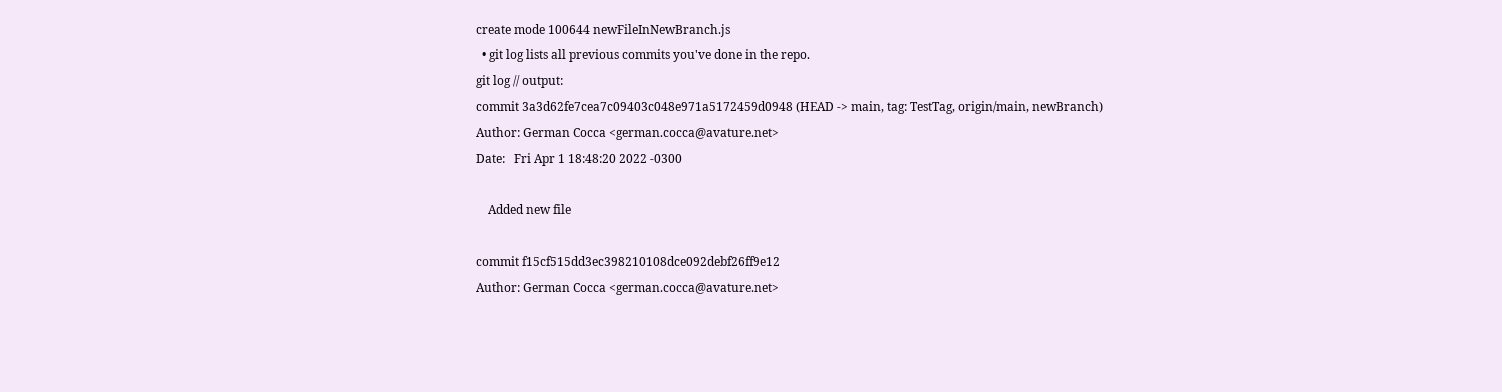create mode 100644 newFileInNewBranch.js
  • git log lists all previous commits you've done in the repo.
git log // output:
commit 3a3d62fe7cea7c09403c048e971a5172459d0948 (HEAD -> main, tag: TestTag, origin/main, newBranch)
Author: German Cocca <german.cocca@avature.net>
Date:   Fri Apr 1 18:48:20 2022 -0300

    Added new file

commit f15cf515dd3ec398210108dce092debf26ff9e12
Author: German Cocca <german.cocca@avature.net>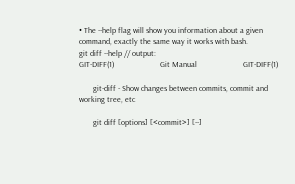• The --help flag will show you information about a given command, exactly the same way it works with bash.
git diff --help // output:
GIT-DIFF(1)                       Git Manual                       GIT-DIFF(1)

       git-diff - Show changes between commits, commit and working tree, etc

       git diff [options] [<commit>] [--]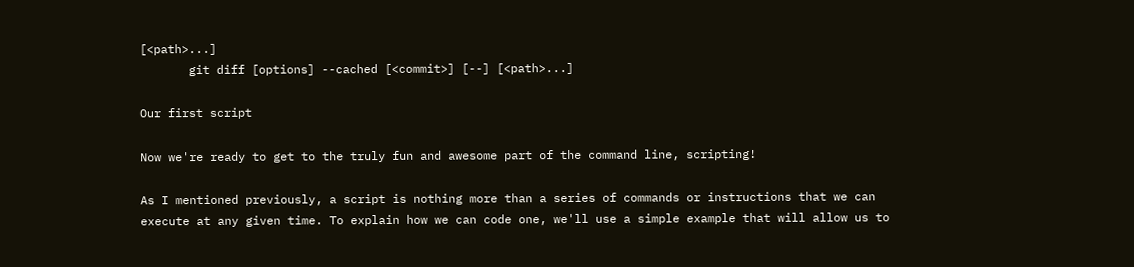[<path>...]
       git diff [options] --cached [<commit>] [--] [<path>...]

Our first script

Now we're ready to get to the truly fun and awesome part of the command line, scripting!

As I mentioned previously, a script is nothing more than a series of commands or instructions that we can execute at any given time. To explain how we can code one, we'll use a simple example that will allow us to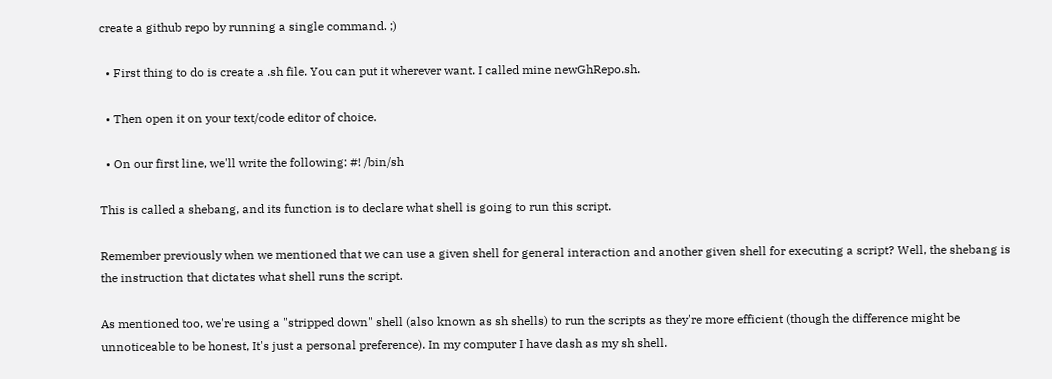create a github repo by running a single command. ;)

  • First thing to do is create a .sh file. You can put it wherever want. I called mine newGhRepo.sh.

  • Then open it on your text/code editor of choice.

  • On our first line, we'll write the following: #! /bin/sh

This is called a shebang, and its function is to declare what shell is going to run this script.

Remember previously when we mentioned that we can use a given shell for general interaction and another given shell for executing a script? Well, the shebang is the instruction that dictates what shell runs the script.

As mentioned too, we're using a "stripped down" shell (also known as sh shells) to run the scripts as they're more efficient (though the difference might be unnoticeable to be honest, It's just a personal preference). In my computer I have dash as my sh shell.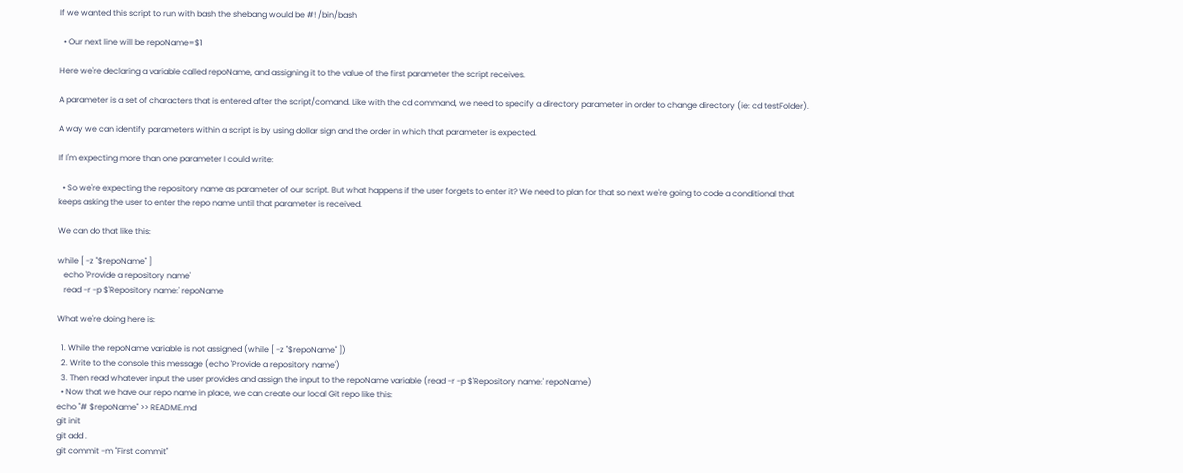If we wanted this script to run with bash the shebang would be #! /bin/bash

  • Our next line will be repoName=$1

Here we're declaring a variable called repoName, and assigning it to the value of the first parameter the script receives.

A parameter is a set of characters that is entered after the script/comand. Like with the cd command, we need to specify a directory parameter in order to change directory (ie: cd testFolder).

A way we can identify parameters within a script is by using dollar sign and the order in which that parameter is expected.

If I'm expecting more than one parameter I could write:

  • So we're expecting the repository name as parameter of our script. But what happens if the user forgets to enter it? We need to plan for that so next we're going to code a conditional that keeps asking the user to enter the repo name until that parameter is received.

We can do that like this:

while [ -z "$repoName" ]
   echo 'Provide a repository name'
   read -r -p $'Repository name:' repoName

What we're doing here is:

  1. While the repoName variable is not assigned (while [ -z "$repoName" ])
  2. Write to the console this message (echo 'Provide a repository name')
  3. Then read whatever input the user provides and assign the input to the repoName variable (read -r -p $'Repository name:' repoName)
  • Now that we have our repo name in place, we can create our local Git repo like this:
echo "# $repoName" >> README.md
git init
git add .
git commit -m "First commit"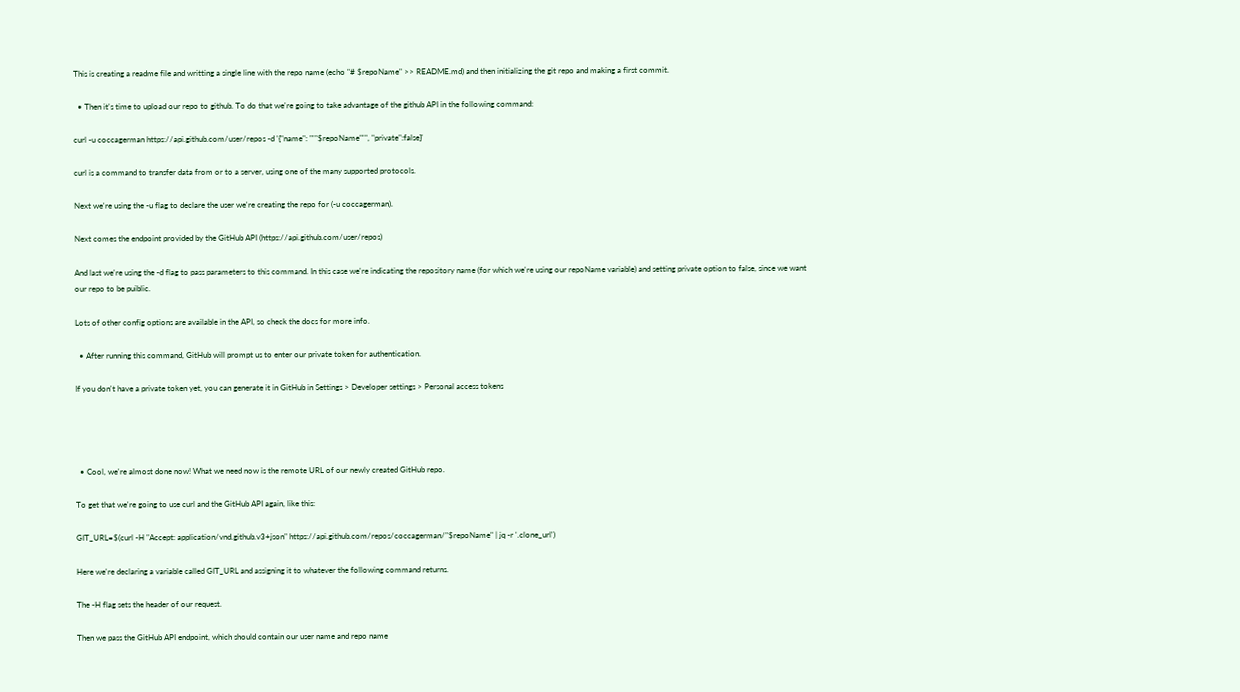This is creating a readme file and writting a single line with the repo name (echo "# $repoName" >> README.md) and then initializing the git repo and making a first commit.

  • Then it's time to upload our repo to github. To do that we're going to take advantage of the github API in the following command:

curl -u coccagerman https://api.github.com/user/repos -d '{"name": "'"$repoName"'", "private":false}'

curl is a command to transfer data from or to a server, using one of the many supported protocols.

Next we're using the -u flag to declare the user we're creating the repo for (-u coccagerman).

Next comes the endpoint provided by the GitHub API (https://api.github.com/user/repos)

And last we're using the -d flag to pass parameters to this command. In this case we're indicating the repository name (for which we're using our repoName variable) and setting private option to false, since we want our repo to be puiblic.

Lots of other config options are available in the API, so check the docs for more info.

  • After running this command, GitHub will prompt us to enter our private token for authentication.

If you don't have a private token yet, you can generate it in GitHub in Settings > Developer settings > Personal access tokens




  • Cool, we're almost done now! What we need now is the remote URL of our newly created GitHub repo.

To get that we're going to use curl and the GitHub API again, like this:

GIT_URL=$(curl -H "Accept: application/vnd.github.v3+json" https://api.github.com/repos/coccagerman/"$repoName" | jq -r '.clone_url')

Here we're declaring a variable called GIT_URL and assigning it to whatever the following command returns.

The -H flag sets the header of our request.

Then we pass the GitHub API endpoint, which should contain our user name and repo name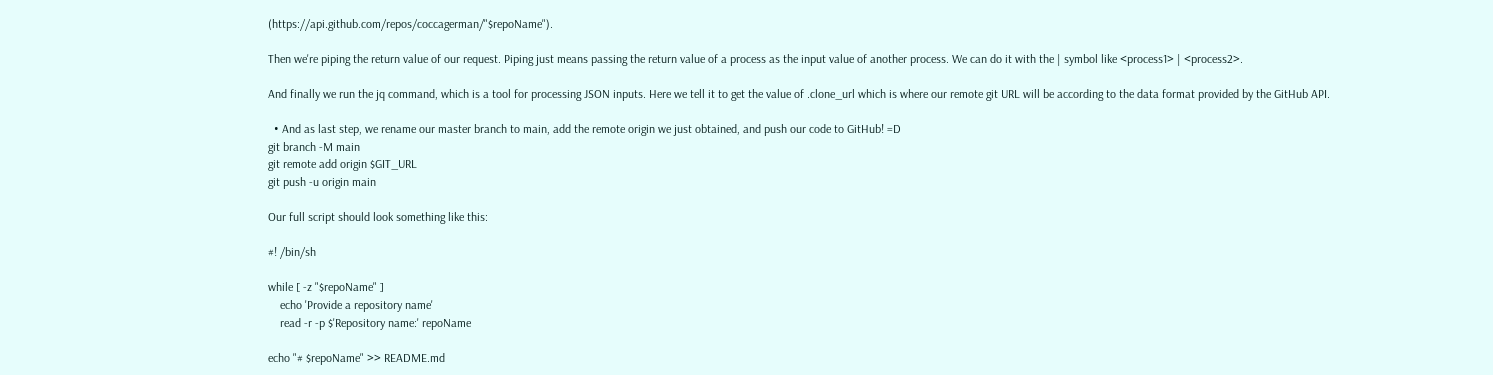(https://api.github.com/repos/coccagerman/"$repoName").

Then we're piping the return value of our request. Piping just means passing the return value of a process as the input value of another process. We can do it with the | symbol like <process1> | <process2>.

And finally we run the jq command, which is a tool for processing JSON inputs. Here we tell it to get the value of .clone_url which is where our remote git URL will be according to the data format provided by the GitHub API.

  • And as last step, we rename our master branch to main, add the remote origin we just obtained, and push our code to GitHub! =D
git branch -M main
git remote add origin $GIT_URL
git push -u origin main

Our full script should look something like this:

#! /bin/sh

while [ -z "$repoName" ]
    echo 'Provide a repository name'
    read -r -p $'Repository name:' repoName

echo "# $repoName" >> README.md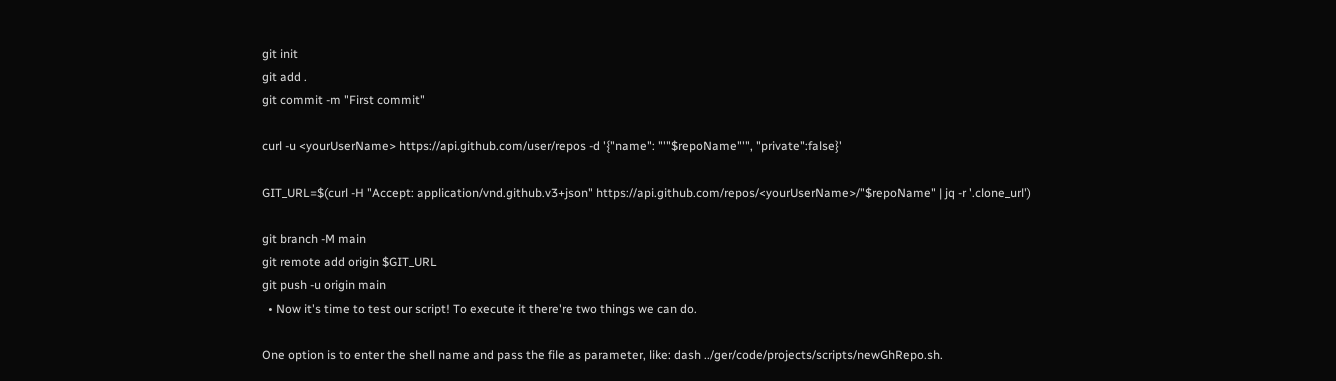git init
git add .
git commit -m "First commit"

curl -u <yourUserName> https://api.github.com/user/repos -d '{"name": "'"$repoName"'", "private":false}'

GIT_URL=$(curl -H "Accept: application/vnd.github.v3+json" https://api.github.com/repos/<yourUserName>/"$repoName" | jq -r '.clone_url')

git branch -M main
git remote add origin $GIT_URL
git push -u origin main
  • Now it's time to test our script! To execute it there're two things we can do.

One option is to enter the shell name and pass the file as parameter, like: dash ../ger/code/projects/scripts/newGhRepo.sh.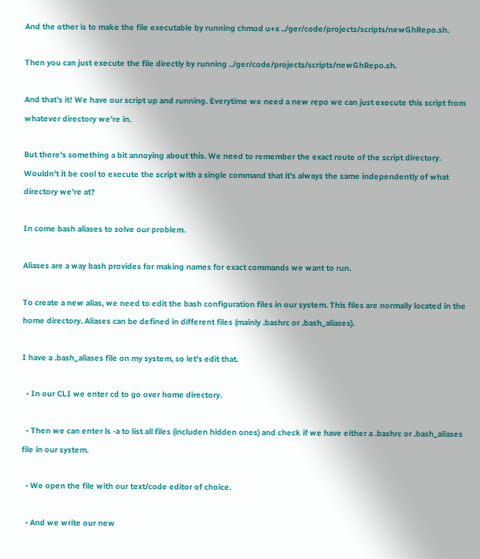And the other is to make the file executable by running chmod u+x ../ger/code/projects/scripts/newGhRepo.sh.

Then you can just execute the file directly by running ../ger/code/projects/scripts/newGhRepo.sh.

And that's it! We have our script up and running. Everytime we need a new repo we can just execute this script from whatever directory we're in.

But there's something a bit annoying about this. We need to remember the exact route of the script directory. Wouldn't it be cool to execute the script with a single command that it's always the same independently of what directory we're at?

In come bash aliases to solve our problem.

Aliases are a way bash provides for making names for exact commands we want to run.

To create a new alias, we need to edit the bash configuration files in our system. This files are normally located in the home directory. Aliases can be defined in different files (mainly .bashrc or .bash_aliases).

I have a .bash_aliases file on my system, so let's edit that.

  • In our CLI we enter cd to go over home directory.

  • Then we can enter ls -a to list all files (includen hidden ones) and check if we have either a .bashrc or .bash_aliases file in our system.

  • We open the file with our text/code editor of choice.

  • And we write our new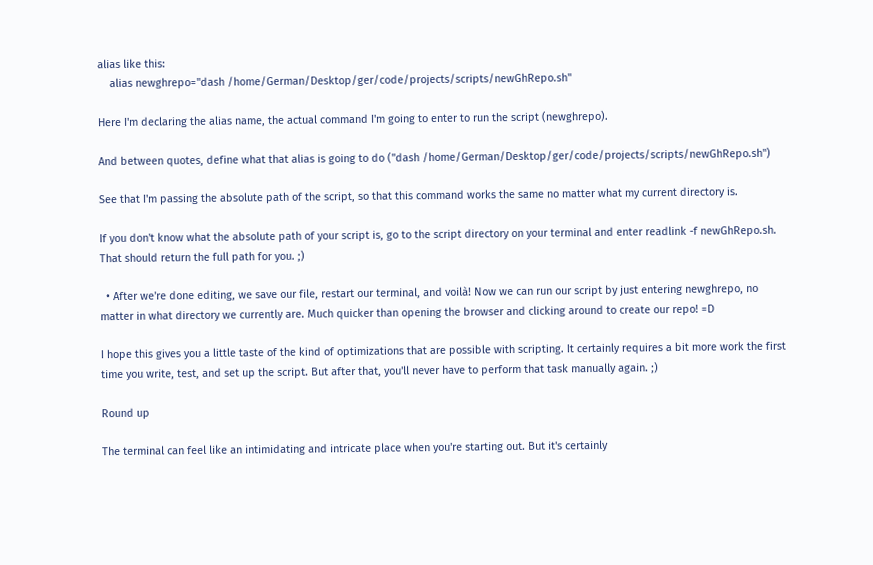alias like this:
    alias newghrepo="dash /home/German/Desktop/ger/code/projects/scripts/newGhRepo.sh"

Here I'm declaring the alias name, the actual command I'm going to enter to run the script (newghrepo).

And between quotes, define what that alias is going to do ("dash /home/German/Desktop/ger/code/projects/scripts/newGhRepo.sh")

See that I'm passing the absolute path of the script, so that this command works the same no matter what my current directory is.

If you don't know what the absolute path of your script is, go to the script directory on your terminal and enter readlink -f newGhRepo.sh. That should return the full path for you. ;)

  • After we're done editing, we save our file, restart our terminal, and voilà! Now we can run our script by just entering newghrepo, no matter in what directory we currently are. Much quicker than opening the browser and clicking around to create our repo! =D

I hope this gives you a little taste of the kind of optimizations that are possible with scripting. It certainly requires a bit more work the first time you write, test, and set up the script. But after that, you'll never have to perform that task manually again. ;)

Round up

The terminal can feel like an intimidating and intricate place when you're starting out. But it's certainly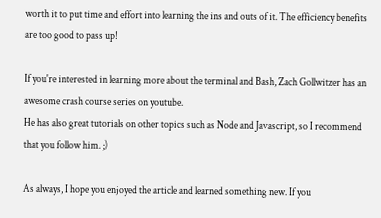worth it to put time and effort into learning the ins and outs of it. The efficiency benefits are too good to pass up!

If you're interested in learning more about the terminal and Bash, Zach Gollwitzer has an awesome crash course series on youtube.
He has also great tutorials on other topics such as Node and Javascript, so I recommend that you follow him. ;)

As always, I hope you enjoyed the article and learned something new. If you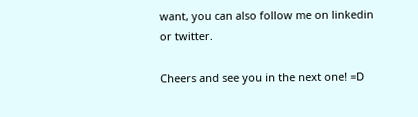want, you can also follow me on linkedin or twitter.

Cheers and see you in the next one! =D